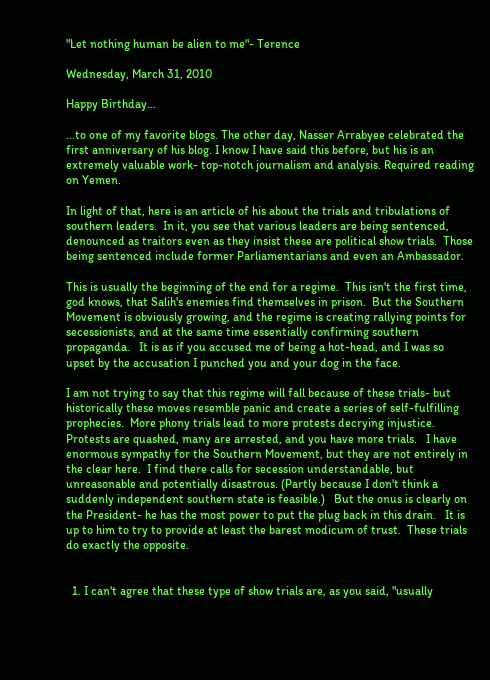"Let nothing human be alien to me"- Terence

Wednesday, March 31, 2010

Happy Birthday...

...to one of my favorite blogs. The other day, Nasser Arrabyee celebrated the first anniversary of his blog. I know I have said this before, but his is an extremely valuable work- top-notch journalism and analysis. Required reading on Yemen.

In light of that, here is an article of his about the trials and tribulations of southern leaders.  In it, you see that various leaders are being sentenced, denounced as traitors even as they insist these are political show trials.  Those being sentenced include former Parliamentarians and even an Ambassador.

This is usually the beginning of the end for a regime.  This isn't the first time, god knows, that Salih's enemies find themselves in prison.  But the Southern Movement is obviously growing, and the regime is creating rallying points for secessionists, and at the same time essentially confirming southern propaganda.   It is as if you accused me of being a hot-head, and I was so upset by the accusation I punched you and your dog in the face.

I am not trying to say that this regime will fall because of these trials- but historically these moves resemble panic and create a series of self-fulfilling prophecies.  More phony trials lead to more protests decrying injustice.  Protests are quashed, many are arrested, and you have more trials.   I have enormous sympathy for the Southern Movement, but they are not entirely in the clear here.  I find there calls for secession understandable, but unreasonable and potentially disastrous. (Partly because I don't think a suddenly independent southern state is feasible.)   But the onus is clearly on the President- he has the most power to put the plug back in this drain.   It is up to him to try to provide at least the barest modicum of trust.  These trials do exactly the opposite.


  1. I can't agree that these type of show trials are, as you said, "usually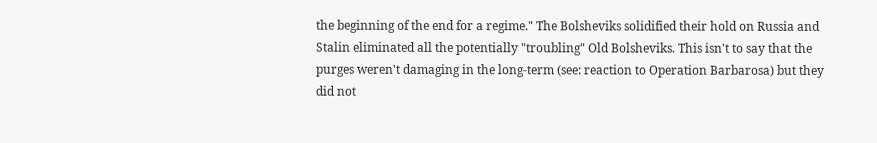the beginning of the end for a regime." The Bolsheviks solidified their hold on Russia and Stalin eliminated all the potentially "troubling" Old Bolsheviks. This isn't to say that the purges weren't damaging in the long-term (see: reaction to Operation Barbarosa) but they did not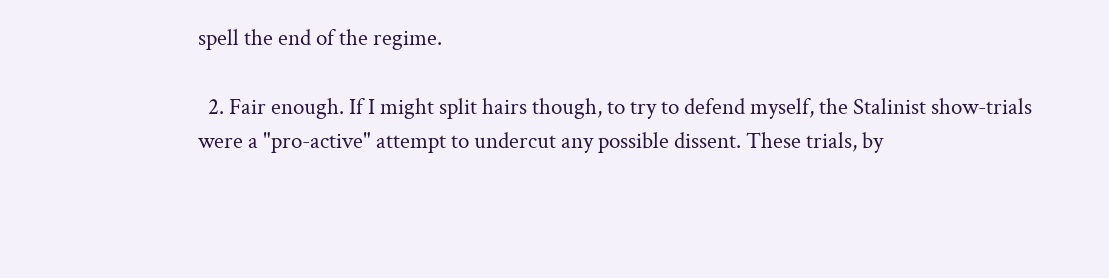spell the end of the regime.

  2. Fair enough. If I might split hairs though, to try to defend myself, the Stalinist show-trials were a "pro-active" attempt to undercut any possible dissent. These trials, by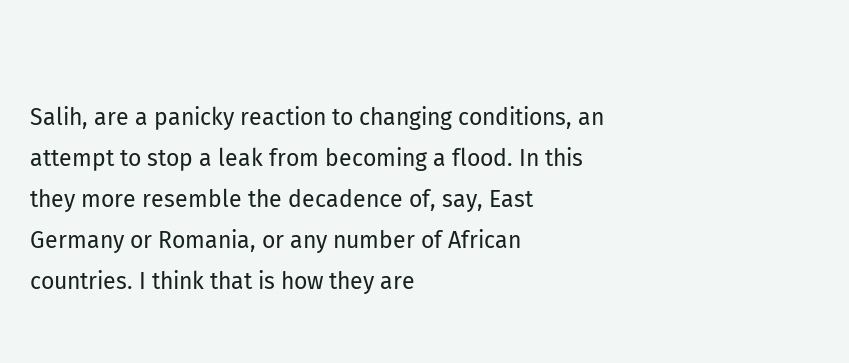Salih, are a panicky reaction to changing conditions, an attempt to stop a leak from becoming a flood. In this they more resemble the decadence of, say, East Germany or Romania, or any number of African countries. I think that is how they are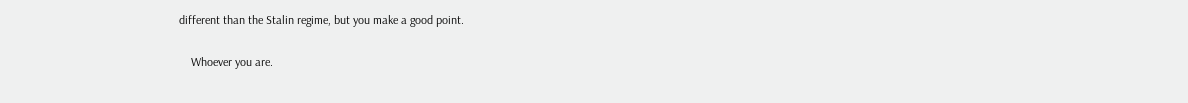different than the Stalin regime, but you make a good point.

    Whoever you are.